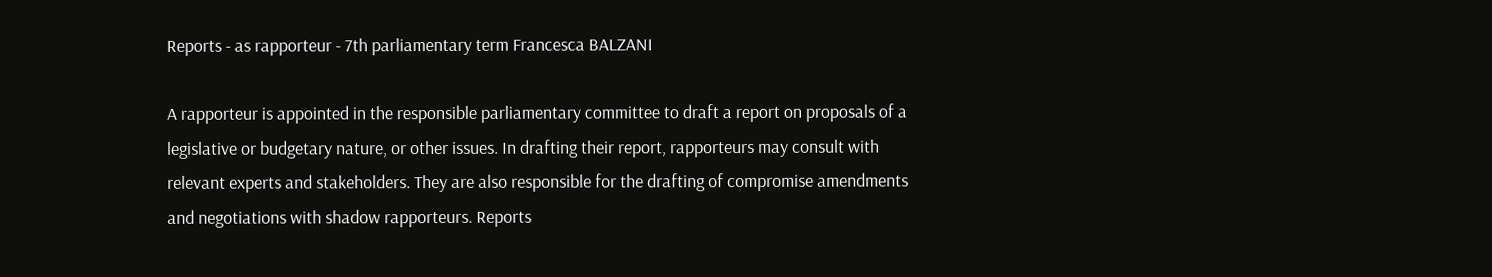Reports - as rapporteur - 7th parliamentary term Francesca BALZANI

A rapporteur is appointed in the responsible parliamentary committee to draft a report on proposals of a legislative or budgetary nature, or other issues. In drafting their report, rapporteurs may consult with relevant experts and stakeholders. They are also responsible for the drafting of compromise amendments and negotiations with shadow rapporteurs. Reports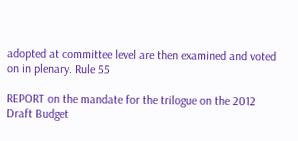adopted at committee level are then examined and voted on in plenary. Rule 55

REPORT on the mandate for the trilogue on the 2012 Draft Budget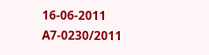16-06-2011 A7-0230/2011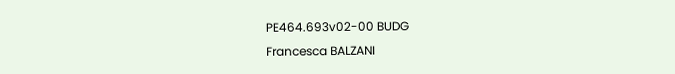PE464.693v02-00 BUDG
Francesca BALZANI